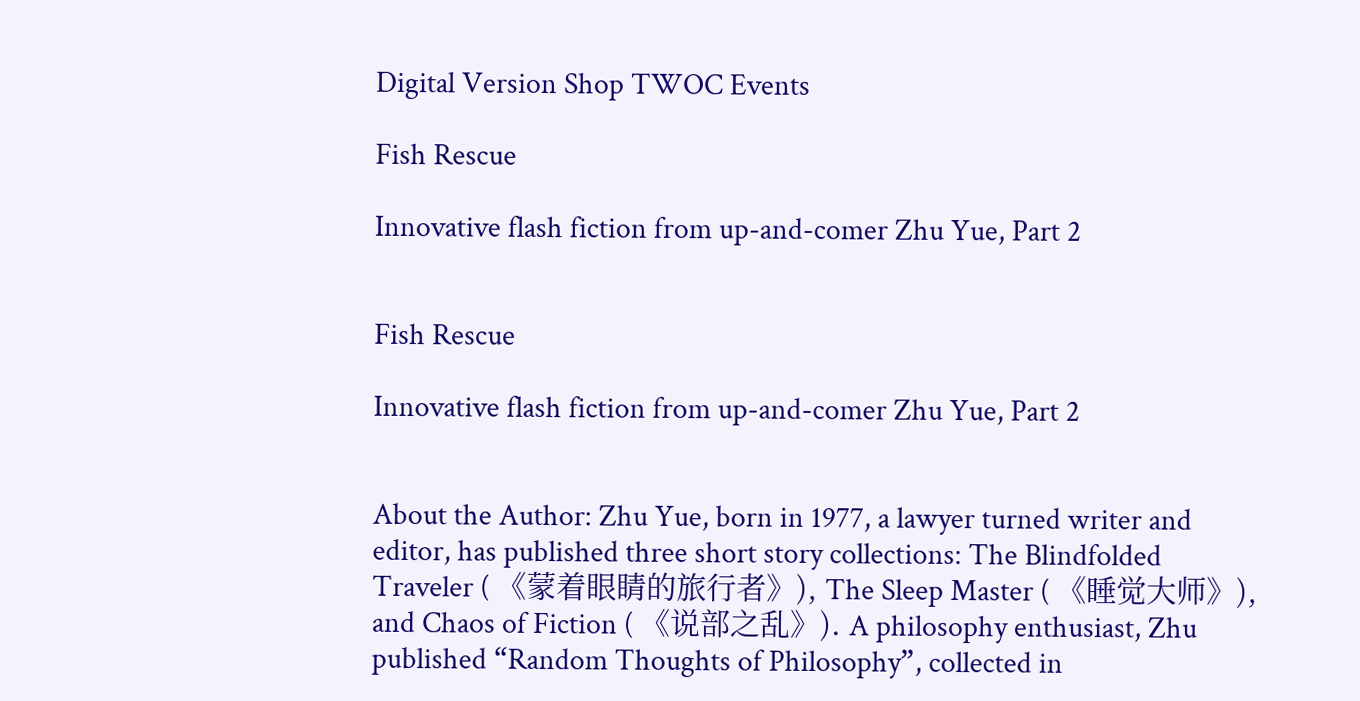Digital Version Shop TWOC Events

Fish Rescue

Innovative flash fiction from up-and-comer Zhu Yue, Part 2


Fish Rescue

Innovative flash fiction from up-and-comer Zhu Yue, Part 2


About the Author: Zhu Yue, born in 1977, a lawyer turned writer and editor, has published three short story collections: The Blindfolded Traveler ( 《蒙着眼睛的旅行者》), The Sleep Master ( 《睡觉大师》), and Chaos of Fiction ( 《说部之乱》). A philosophy enthusiast, Zhu published “Random Thoughts of Philosophy”, collected in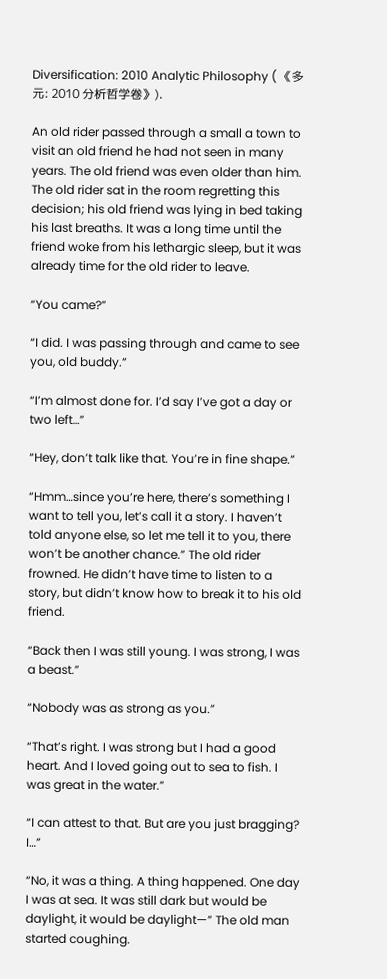Diversification: 2010 Analytic Philosophy ( 《多元: 2010 分析哲学卷》).

An old rider passed through a small a town to visit an old friend he had not seen in many years. The old friend was even older than him. The old rider sat in the room regretting this decision; his old friend was lying in bed taking his last breaths. It was a long time until the friend woke from his lethargic sleep, but it was already time for the old rider to leave.

“You came?”

“I did. I was passing through and came to see you, old buddy.”

“I’m almost done for. I’d say I’ve got a day or two left…”

“Hey, don’t talk like that. You’re in fine shape.”

“Hmm…since you’re here, there’s something I want to tell you, let’s call it a story. I haven’t told anyone else, so let me tell it to you, there won’t be another chance.” The old rider frowned. He didn’t have time to listen to a story, but didn’t know how to break it to his old friend.

“Back then I was still young. I was strong, I was a beast.”

“Nobody was as strong as you.”

“That’s right. I was strong but I had a good heart. And I loved going out to sea to fish. I was great in the water.”

“I can attest to that. But are you just bragging? I…”

“No, it was a thing. A thing happened. One day I was at sea. It was still dark but would be daylight, it would be daylight—” The old man started coughing.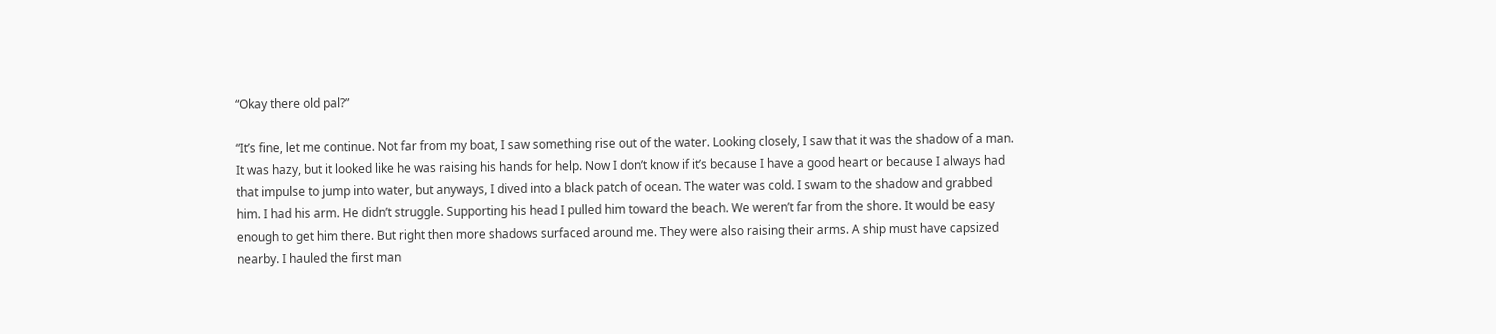“Okay there old pal?”

“It’s fine, let me continue. Not far from my boat, I saw something rise out of the water. Looking closely, I saw that it was the shadow of a man. It was hazy, but it looked like he was raising his hands for help. Now I don’t know if it’s because I have a good heart or because I always had that impulse to jump into water, but anyways, I dived into a black patch of ocean. The water was cold. I swam to the shadow and grabbed him. I had his arm. He didn’t struggle. Supporting his head I pulled him toward the beach. We weren’t far from the shore. It would be easy enough to get him there. But right then more shadows surfaced around me. They were also raising their arms. A ship must have capsized nearby. I hauled the first man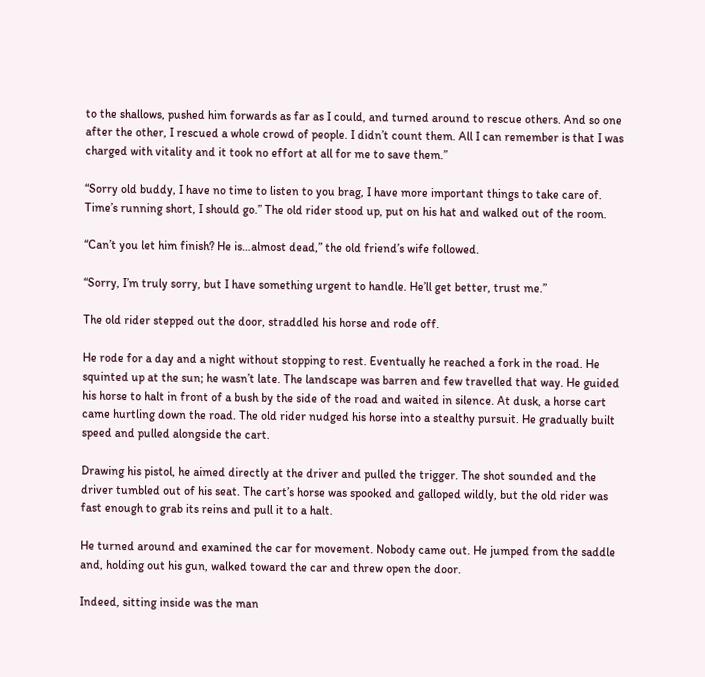to the shallows, pushed him forwards as far as I could, and turned around to rescue others. And so one after the other, I rescued a whole crowd of people. I didn’t count them. All I can remember is that I was charged with vitality and it took no effort at all for me to save them.”

“Sorry old buddy, I have no time to listen to you brag, I have more important things to take care of. Time’s running short, I should go.” The old rider stood up, put on his hat and walked out of the room.

“Can’t you let him finish? He is…almost dead,” the old friend’s wife followed.

“Sorry, I’m truly sorry, but I have something urgent to handle. He’ll get better, trust me.”

The old rider stepped out the door, straddled his horse and rode off.

He rode for a day and a night without stopping to rest. Eventually he reached a fork in the road. He squinted up at the sun; he wasn’t late. The landscape was barren and few travelled that way. He guided his horse to halt in front of a bush by the side of the road and waited in silence. At dusk, a horse cart came hurtling down the road. The old rider nudged his horse into a stealthy pursuit. He gradually built speed and pulled alongside the cart.

Drawing his pistol, he aimed directly at the driver and pulled the trigger. The shot sounded and the driver tumbled out of his seat. The cart’s horse was spooked and galloped wildly, but the old rider was fast enough to grab its reins and pull it to a halt.

He turned around and examined the car for movement. Nobody came out. He jumped from the saddle and, holding out his gun, walked toward the car and threw open the door.

Indeed, sitting inside was the man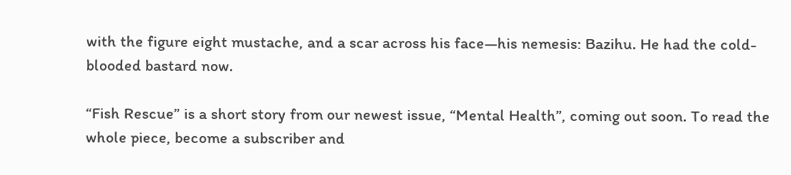with the figure eight mustache, and a scar across his face—his nemesis: Bazihu. He had the cold-blooded bastard now.

“Fish Rescue” is a short story from our newest issue, “Mental Health”, coming out soon. To read the whole piece, become a subscriber and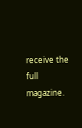receive the full magazine.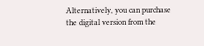Alternatively, you can purchase the digital version from the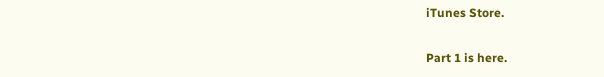iTunes Store.

Part 1 is here.